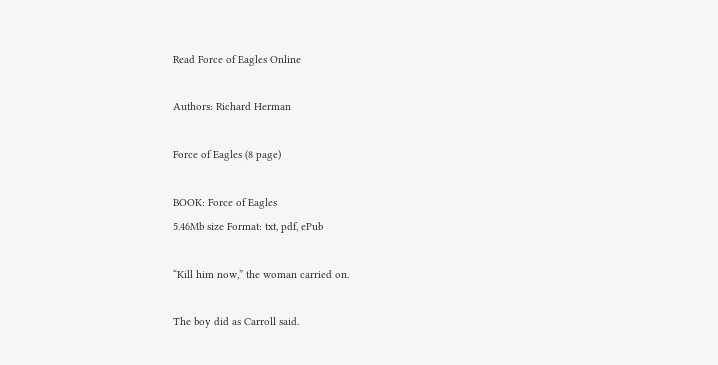Read Force of Eagles Online

Authors: Richard Herman

Force of Eagles (8 page)

BOOK: Force of Eagles
5.46Mb size Format: txt, pdf, ePub

“Kill him now,” the woman carried on.

The boy did as Carroll said.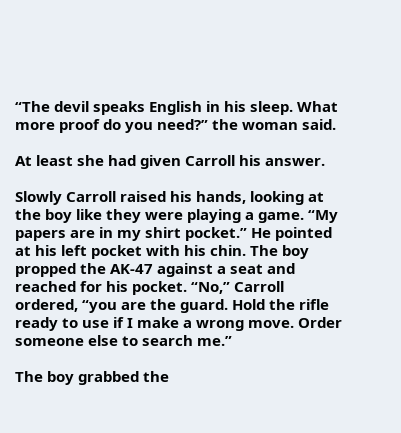“The devil speaks English in his sleep. What more proof do you need?” the woman said.

At least she had given Carroll his answer.

Slowly Carroll raised his hands, looking at the boy like they were playing a game. “My papers are in my shirt pocket.” He pointed at his left pocket with his chin. The boy propped the AK-47 against a seat and reached for his pocket. “No,” Carroll ordered, “you are the guard. Hold the rifle ready to use if I make a wrong move. Order someone else to search me.”

The boy grabbed the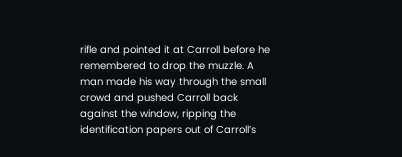rifle and pointed it at Carroll before he remembered to drop the muzzle. A man made his way through the small crowd and pushed Carroll back against the window, ripping the identification papers out of Carroll’s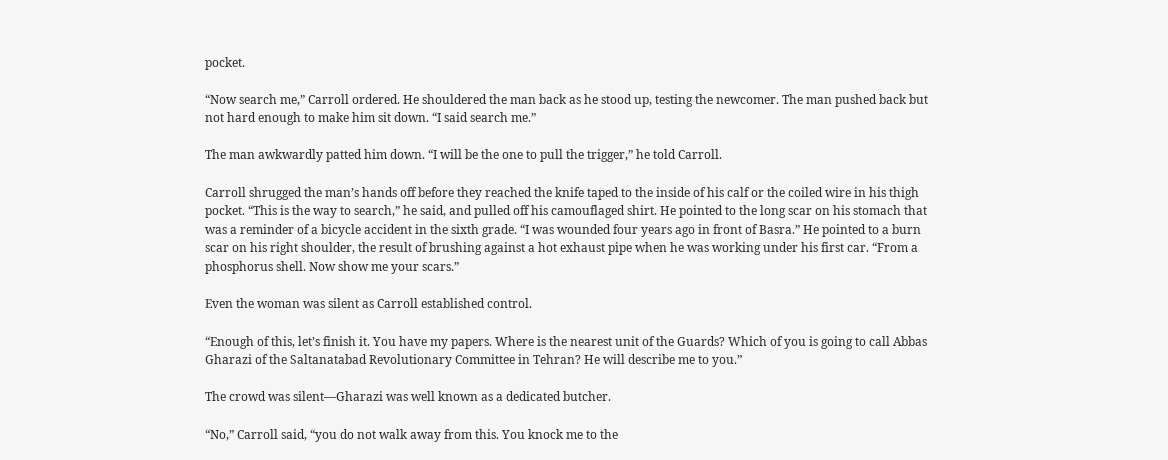pocket.

“Now search me,” Carroll ordered. He shouldered the man back as he stood up, testing the newcomer. The man pushed back but not hard enough to make him sit down. “I said search me.”

The man awkwardly patted him down. “I will be the one to pull the trigger,” he told Carroll.

Carroll shrugged the man’s hands off before they reached the knife taped to the inside of his calf or the coiled wire in his thigh pocket. “This is the way to search,” he said, and pulled off his camouflaged shirt. He pointed to the long scar on his stomach that was a reminder of a bicycle accident in the sixth grade. “I was wounded four years ago in front of Basra.” He pointed to a burn scar on his right shoulder, the result of brushing against a hot exhaust pipe when he was working under his first car. “From a phosphorus shell. Now show me your scars.”

Even the woman was silent as Carroll established control.

“Enough of this, let’s finish it. You have my papers. Where is the nearest unit of the Guards? Which of you is going to call Abbas Gharazi of the Saltanatabad Revolutionary Committee in Tehran? He will describe me to you.”

The crowd was silent—Gharazi was well known as a dedicated butcher.

“No,” Carroll said, “you do not walk away from this. You knock me to the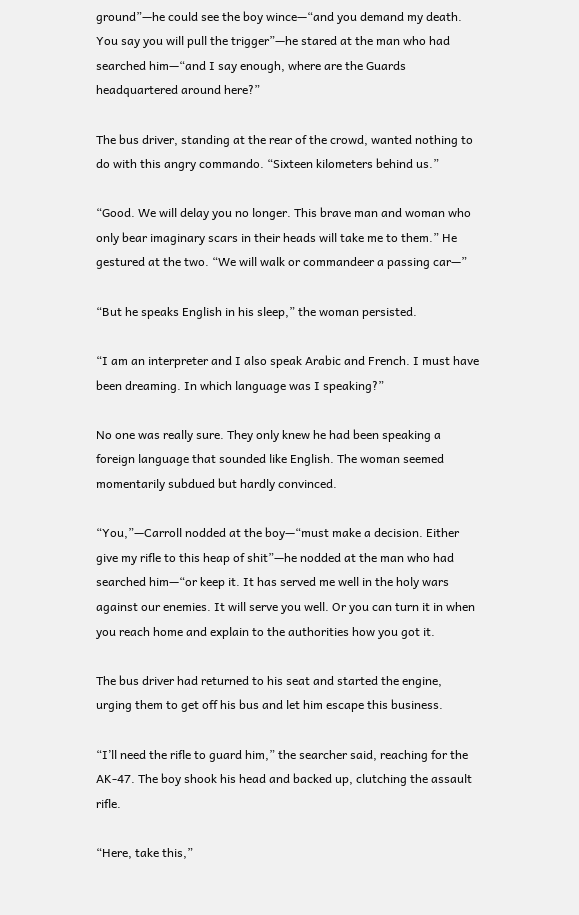ground”—he could see the boy wince—“and you demand my death. You say you will pull the trigger”—he stared at the man who had searched him—“and I say enough, where are the Guards headquartered around here?”

The bus driver, standing at the rear of the crowd, wanted nothing to do with this angry commando. “Sixteen kilometers behind us.”

“Good. We will delay you no longer. This brave man and woman who only bear imaginary scars in their heads will take me to them.” He gestured at the two. “We will walk or commandeer a passing car—”

“But he speaks English in his sleep,” the woman persisted.

“I am an interpreter and I also speak Arabic and French. I must have been dreaming. In which language was I speaking?”

No one was really sure. They only knew he had been speaking a foreign language that sounded like English. The woman seemed momentarily subdued but hardly convinced.

“You,”—Carroll nodded at the boy—“must make a decision. Either give my rifle to this heap of shit”—he nodded at the man who had searched him—“or keep it. It has served me well in the holy wars against our enemies. It will serve you well. Or you can turn it in when you reach home and explain to the authorities how you got it.

The bus driver had returned to his seat and started the engine, urging them to get off his bus and let him escape this business.

“I’ll need the rifle to guard him,” the searcher said, reaching for the AK-47. The boy shook his head and backed up, clutching the assault rifle.

“Here, take this,”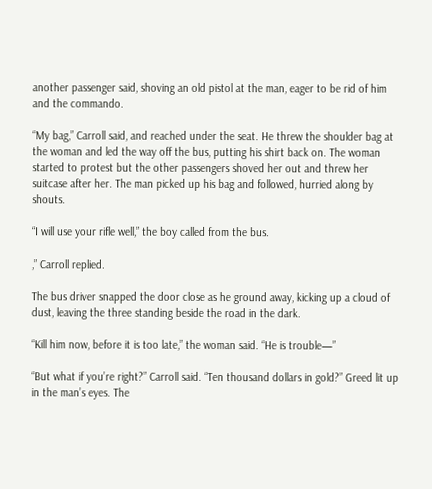another passenger said, shoving an old pistol at the man, eager to be rid of him and the commando.

“My bag,” Carroll said, and reached under the seat. He threw the shoulder bag at the woman and led the way off the bus, putting his shirt back on. The woman started to protest but the other passengers shoved her out and threw her suitcase after her. The man picked up his bag and followed, hurried along by shouts.

“I will use your rifle well,” the boy called from the bus.

,” Carroll replied.

The bus driver snapped the door close as he ground away, kicking up a cloud of dust, leaving the three standing beside the road in the dark.

“Kill him now, before it is too late,” the woman said. “He is trouble—”

“But what if you’re right?” Carroll said. “Ten thousand dollars in gold?” Greed lit up in the man’s eyes. The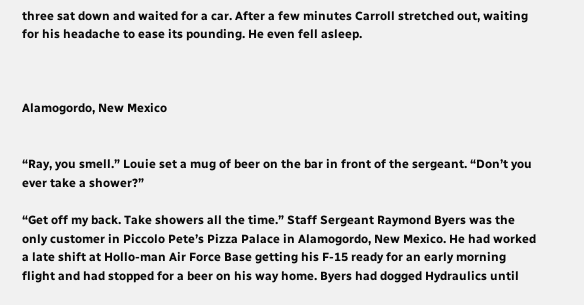three sat down and waited for a car. After a few minutes Carroll stretched out, waiting for his headache to ease its pounding. He even fell asleep.



Alamogordo, New Mexico


“Ray, you smell.” Louie set a mug of beer on the bar in front of the sergeant. “Don’t you ever take a shower?”

“Get off my back. Take showers all the time.” Staff Sergeant Raymond Byers was the only customer in Piccolo Pete’s Pizza Palace in Alamogordo, New Mexico. He had worked a late shift at Hollo-man Air Force Base getting his F-15 ready for an early morning flight and had stopped for a beer on his way home. Byers had dogged Hydraulics until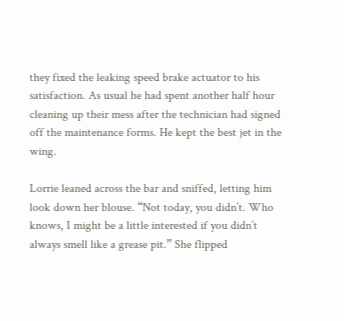they fixed the leaking speed brake actuator to his satisfaction. As usual he had spent another half hour cleaning up their mess after the technician had signed off the maintenance forms. He kept the best jet in the wing.

Lorrie leaned across the bar and sniffed, letting him look down her blouse. “Not today, you didn’t. Who knows, I might be a little interested if you didn’t always smell like a grease pit.” She flipped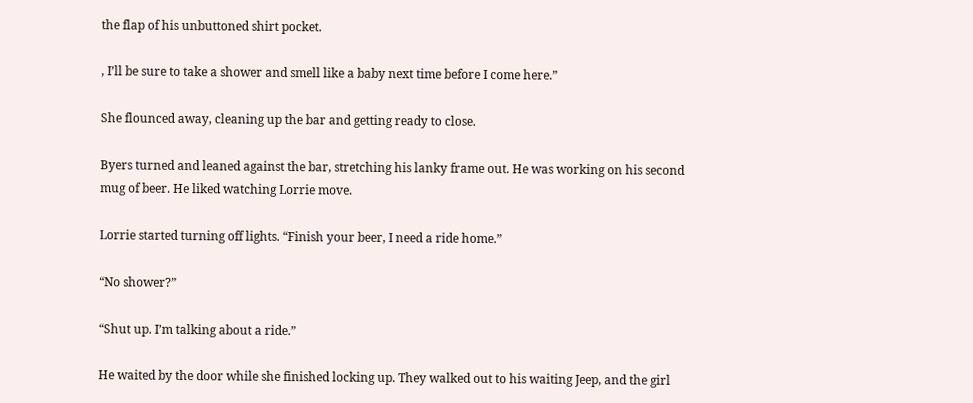the flap of his unbuttoned shirt pocket.

, I’ll be sure to take a shower and smell like a baby next time before I come here.”

She flounced away, cleaning up the bar and getting ready to close.

Byers turned and leaned against the bar, stretching his lanky frame out. He was working on his second mug of beer. He liked watching Lorrie move.

Lorrie started turning off lights. “Finish your beer, I need a ride home.”

“No shower?”

“Shut up. I’m talking about a ride.”

He waited by the door while she finished locking up. They walked out to his waiting Jeep, and the girl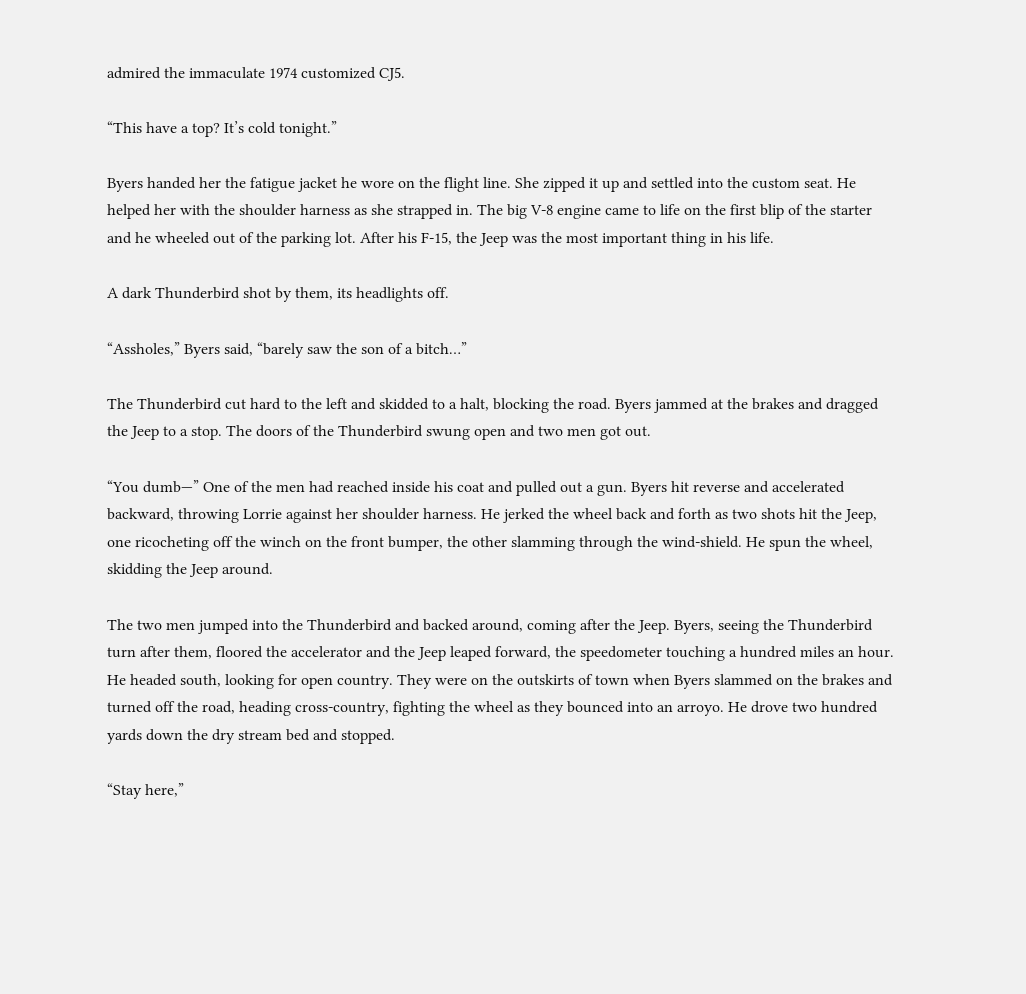admired the immaculate 1974 customized CJ5.

“This have a top? It’s cold tonight.”

Byers handed her the fatigue jacket he wore on the flight line. She zipped it up and settled into the custom seat. He helped her with the shoulder harness as she strapped in. The big V-8 engine came to life on the first blip of the starter and he wheeled out of the parking lot. After his F-15, the Jeep was the most important thing in his life.

A dark Thunderbird shot by them, its headlights off.

“Assholes,” Byers said, “barely saw the son of a bitch…”

The Thunderbird cut hard to the left and skidded to a halt, blocking the road. Byers jammed at the brakes and dragged the Jeep to a stop. The doors of the Thunderbird swung open and two men got out.

“You dumb—” One of the men had reached inside his coat and pulled out a gun. Byers hit reverse and accelerated backward, throwing Lorrie against her shoulder harness. He jerked the wheel back and forth as two shots hit the Jeep, one ricocheting off the winch on the front bumper, the other slamming through the wind-shield. He spun the wheel, skidding the Jeep around.

The two men jumped into the Thunderbird and backed around, coming after the Jeep. Byers, seeing the Thunderbird turn after them, floored the accelerator and the Jeep leaped forward, the speedometer touching a hundred miles an hour. He headed south, looking for open country. They were on the outskirts of town when Byers slammed on the brakes and turned off the road, heading cross-country, fighting the wheel as they bounced into an arroyo. He drove two hundred yards down the dry stream bed and stopped.

“Stay here,”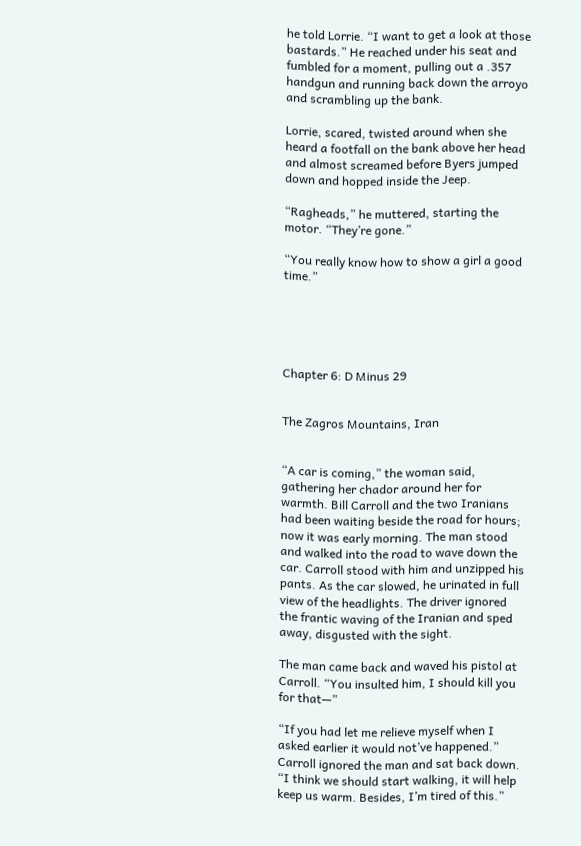he told Lorrie. “I want to get a look at those bastards.” He reached under his seat and fumbled for a moment, pulling out a .357 handgun and running back down the arroyo and scrambling up the bank.

Lorrie, scared, twisted around when she heard a footfall on the bank above her head and almost screamed before Byers jumped down and hopped inside the Jeep.

“Ragheads,” he muttered, starting the motor. “They’re gone.”

“You really know how to show a girl a good time.”





Chapter 6: D Minus 29


The Zagros Mountains, Iran


“A car is coming,” the woman said, gathering her chador around her for warmth. Bill Carroll and the two Iranians had been waiting beside the road for hours; now it was early morning. The man stood and walked into the road to wave down the car. Carroll stood with him and unzipped his pants. As the car slowed, he urinated in full view of the headlights. The driver ignored the frantic waving of the Iranian and sped away, disgusted with the sight.

The man came back and waved his pistol at Carroll. “You insulted him, I should kill you for that—”

“If you had let me relieve myself when I asked earlier it would not’ve happened.” Carroll ignored the man and sat back down. “I think we should start walking, it will help keep us warm. Besides, I’m tired of this.”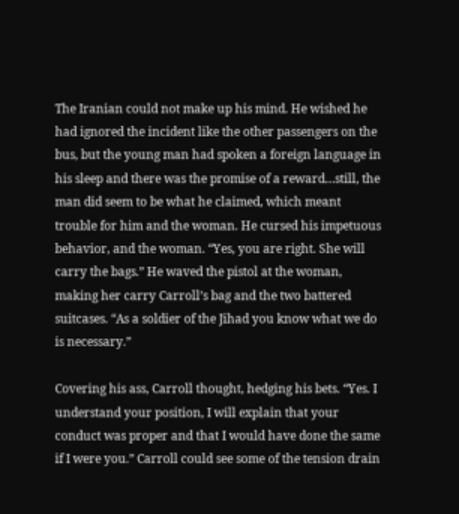The Iranian could not make up his mind. He wished he had ignored the incident like the other passengers on the bus, but the young man had spoken a foreign language in his sleep and there was the promise of a reward…still, the man did seem to be what he claimed, which meant trouble for him and the woman. He cursed his impetuous behavior, and the woman. “Yes, you are right. She will carry the bags.” He waved the pistol at the woman, making her carry Carroll’s bag and the two battered suitcases. “As a soldier of the Jihad you know what we do is necessary.”

Covering his ass, Carroll thought, hedging his bets. “Yes. I understand your position, I will explain that your conduct was proper and that I would have done the same if I were you.” Carroll could see some of the tension drain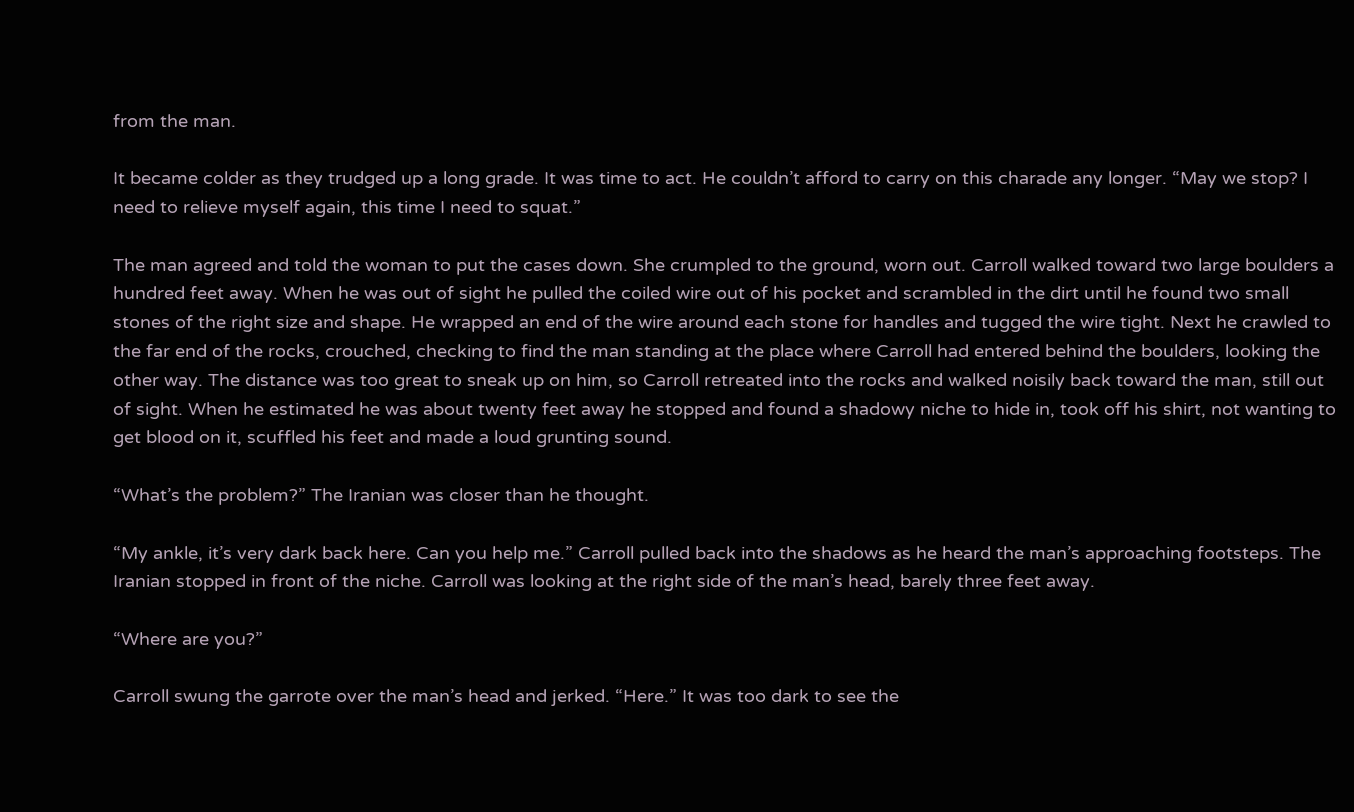from the man.

It became colder as they trudged up a long grade. It was time to act. He couldn’t afford to carry on this charade any longer. “May we stop? I need to relieve myself again, this time I need to squat.”

The man agreed and told the woman to put the cases down. She crumpled to the ground, worn out. Carroll walked toward two large boulders a hundred feet away. When he was out of sight he pulled the coiled wire out of his pocket and scrambled in the dirt until he found two small stones of the right size and shape. He wrapped an end of the wire around each stone for handles and tugged the wire tight. Next he crawled to the far end of the rocks, crouched, checking to find the man standing at the place where Carroll had entered behind the boulders, looking the other way. The distance was too great to sneak up on him, so Carroll retreated into the rocks and walked noisily back toward the man, still out of sight. When he estimated he was about twenty feet away he stopped and found a shadowy niche to hide in, took off his shirt, not wanting to get blood on it, scuffled his feet and made a loud grunting sound.

“What’s the problem?” The Iranian was closer than he thought.

“My ankle, it’s very dark back here. Can you help me.” Carroll pulled back into the shadows as he heard the man’s approaching footsteps. The Iranian stopped in front of the niche. Carroll was looking at the right side of the man’s head, barely three feet away.

“Where are you?”

Carroll swung the garrote over the man’s head and jerked. “Here.” It was too dark to see the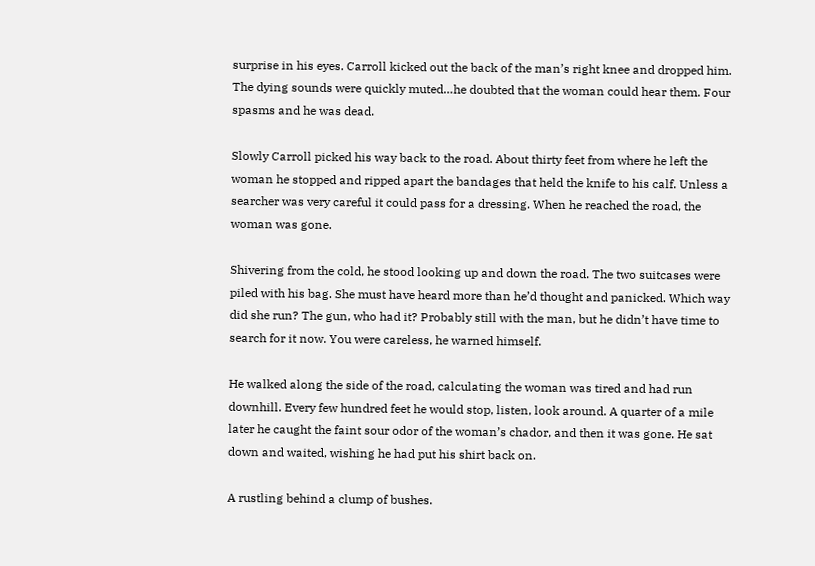surprise in his eyes. Carroll kicked out the back of the man’s right knee and dropped him. The dying sounds were quickly muted…he doubted that the woman could hear them. Four spasms and he was dead.

Slowly Carroll picked his way back to the road. About thirty feet from where he left the woman he stopped and ripped apart the bandages that held the knife to his calf. Unless a searcher was very careful it could pass for a dressing. When he reached the road, the woman was gone.

Shivering from the cold, he stood looking up and down the road. The two suitcases were piled with his bag. She must have heard more than he’d thought and panicked. Which way did she run? The gun, who had it? Probably still with the man, but he didn’t have time to search for it now. You were careless, he warned himself.

He walked along the side of the road, calculating the woman was tired and had run downhill. Every few hundred feet he would stop, listen, look around. A quarter of a mile later he caught the faint sour odor of the woman’s chador, and then it was gone. He sat down and waited, wishing he had put his shirt back on.

A rustling behind a clump of bushes.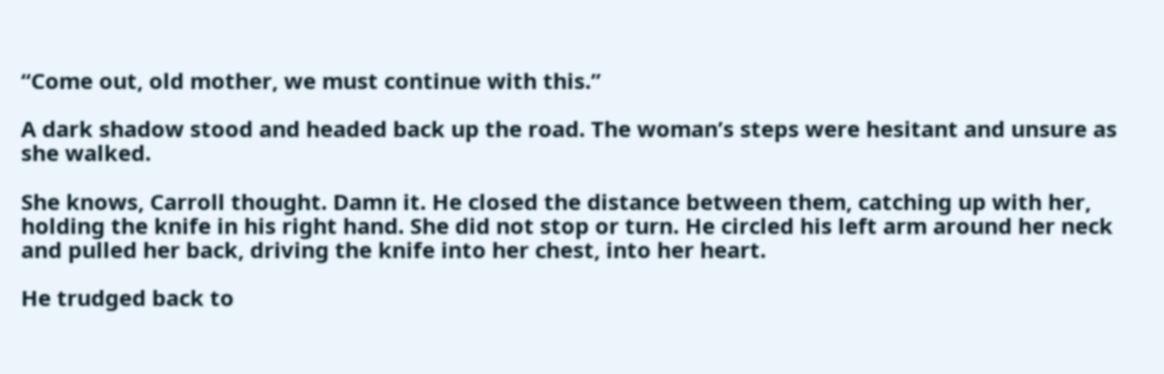“Come out, old mother, we must continue with this.”

A dark shadow stood and headed back up the road. The woman’s steps were hesitant and unsure as she walked.

She knows, Carroll thought. Damn it. He closed the distance between them, catching up with her, holding the knife in his right hand. She did not stop or turn. He circled his left arm around her neck and pulled her back, driving the knife into her chest, into her heart.

He trudged back to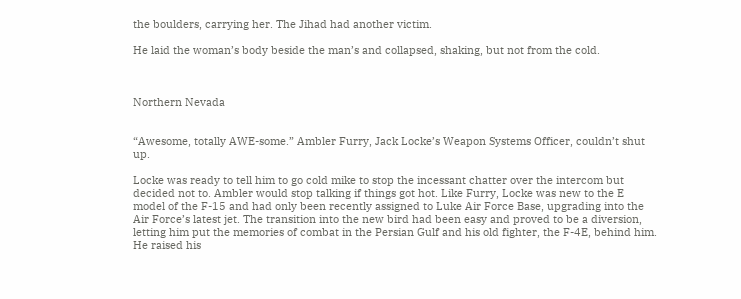the boulders, carrying her. The Jihad had another victim.

He laid the woman’s body beside the man’s and collapsed, shaking, but not from the cold.



Northern Nevada


“Awesome, totally AWE-some.” Ambler Furry, Jack Locke’s Weapon Systems Officer, couldn’t shut up.

Locke was ready to tell him to go cold mike to stop the incessant chatter over the intercom but decided not to. Ambler would stop talking if things got hot. Like Furry, Locke was new to the E model of the F-15 and had only been recently assigned to Luke Air Force Base, upgrading into the Air Force’s latest jet. The transition into the new bird had been easy and proved to be a diversion, letting him put the memories of combat in the Persian Gulf and his old fighter, the F-4E, behind him. He raised his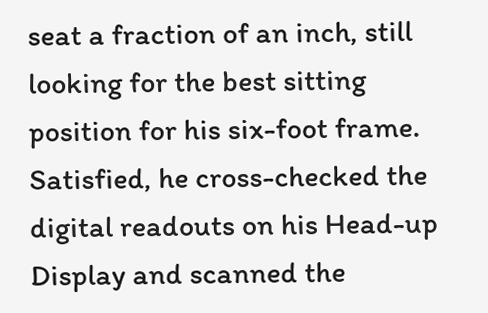seat a fraction of an inch, still looking for the best sitting position for his six-foot frame. Satisfied, he cross-checked the digital readouts on his Head-up Display and scanned the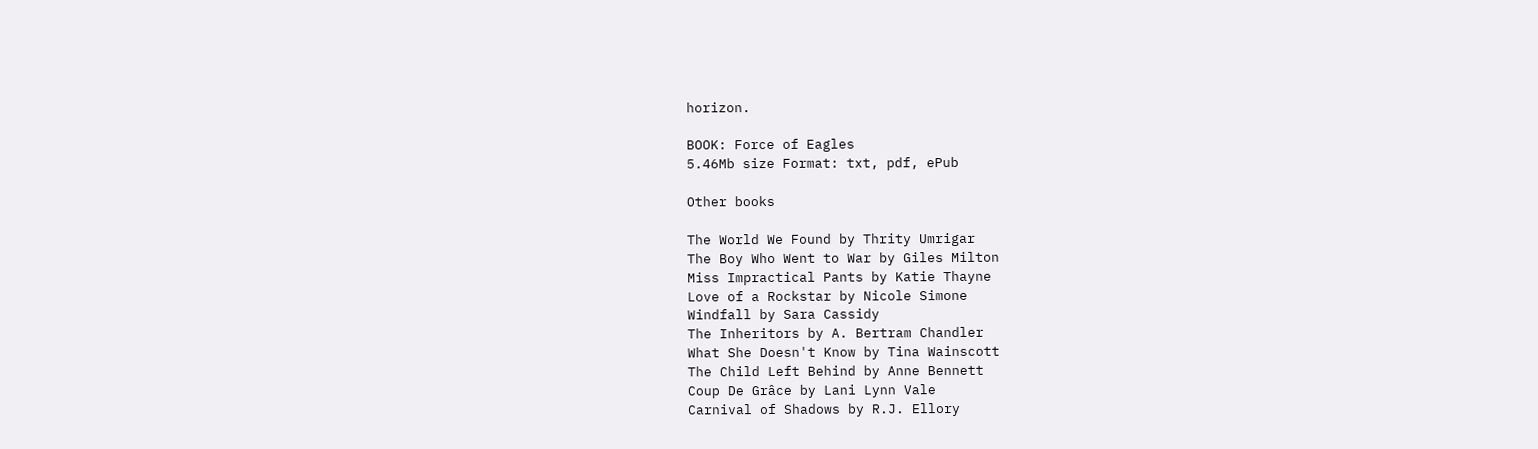horizon.

BOOK: Force of Eagles
5.46Mb size Format: txt, pdf, ePub

Other books

The World We Found by Thrity Umrigar
The Boy Who Went to War by Giles Milton
Miss Impractical Pants by Katie Thayne
Love of a Rockstar by Nicole Simone
Windfall by Sara Cassidy
The Inheritors by A. Bertram Chandler
What She Doesn't Know by Tina Wainscott
The Child Left Behind by Anne Bennett
Coup De Grâce by Lani Lynn Vale
Carnival of Shadows by R.J. Ellory